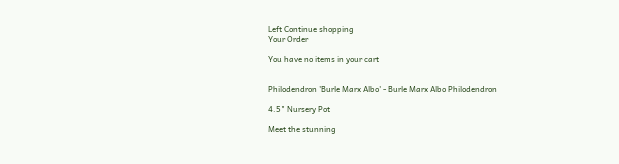Left Continue shopping
Your Order

You have no items in your cart


Philodendron 'Burle Marx Albo' - Burle Marx Albo Philodendron

4.5" Nursery Pot

Meet the stunning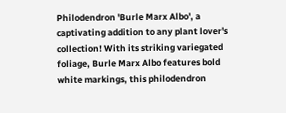Philodendron 'Burle Marx Albo', a captivating addition to any plant lover's collection! With its striking variegated foliage, Burle Marx Albo features bold white markings, this philodendron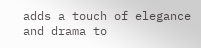adds a touch of elegance and drama to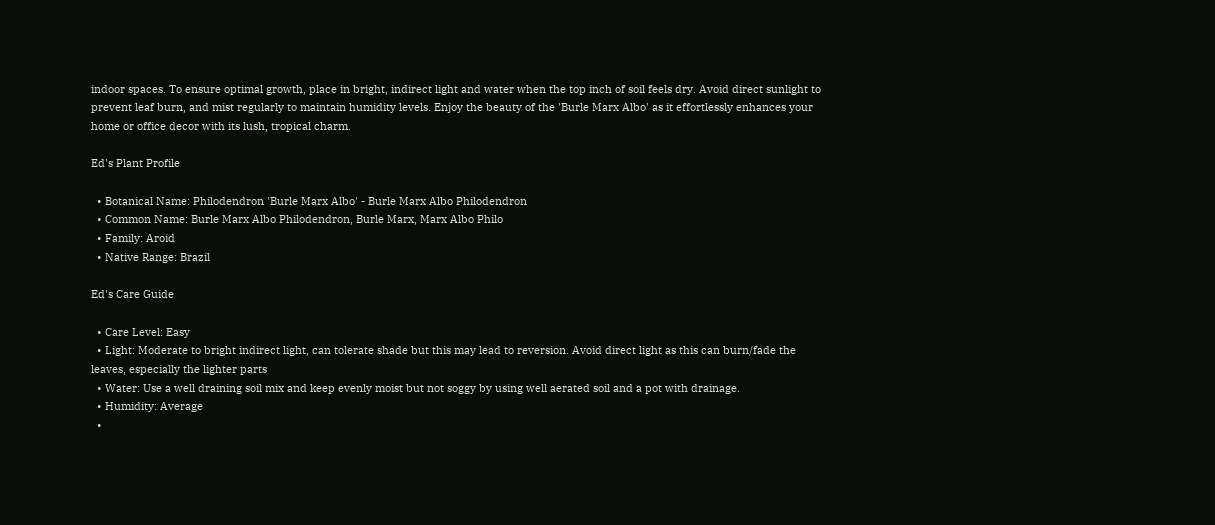indoor spaces. To ensure optimal growth, place in bright, indirect light and water when the top inch of soil feels dry. Avoid direct sunlight to prevent leaf burn, and mist regularly to maintain humidity levels. Enjoy the beauty of the 'Burle Marx Albo' as it effortlessly enhances your home or office decor with its lush, tropical charm.

Ed's Plant Profile

  • Botanical Name: Philodendron 'Burle Marx Albo' - Burle Marx Albo Philodendron
  • Common Name: Burle Marx Albo Philodendron, Burle Marx, Marx Albo Philo
  • Family: Aroid
  • Native Range: Brazil

Ed's Care Guide

  • Care Level: Easy
  • Light: Moderate to bright indirect light, can tolerate shade but this may lead to reversion. Avoid direct light as this can burn/fade the leaves, especially the lighter parts
  • Water: Use a well draining soil mix and keep evenly moist but not soggy by using well aerated soil and a pot with drainage.
  • Humidity: Average
  •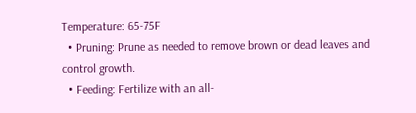Temperature: 65-75F
  • Pruning: Prune as needed to remove brown or dead leaves and control growth.
  • Feeding: Fertilize with an all-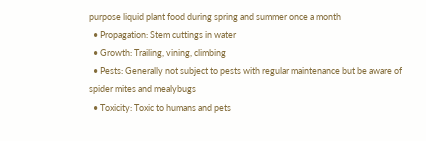purpose liquid plant food during spring and summer once a month
  • Propagation: Stem cuttings in water
  • Growth: Trailing, vining, climbing
  • Pests: Generally not subject to pests with regular maintenance but be aware of spider mites and mealybugs
  • Toxicity: Toxic to humans and pets